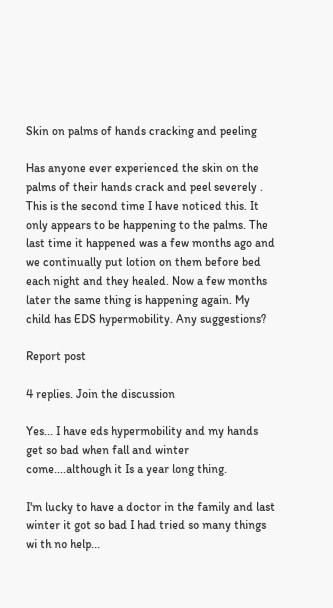Skin on palms of hands cracking and peeling

Has anyone ever experienced the skin on the palms of their hands crack and peel severely . This is the second time I have noticed this. It only appears to be happening to the palms. The last time it happened was a few months ago and we continually put lotion on them before bed each night and they healed. Now a few months later the same thing is happening again. My child has EDS hypermobility. Any suggestions?

Report post

4 replies. Join the discussion

Yes... I have eds hypermobility and my hands get so bad when fall and winter come....although it Is a year long thing.

I'm lucky to have a doctor in the family and last winter it got so bad I had tried so many things wi th no help...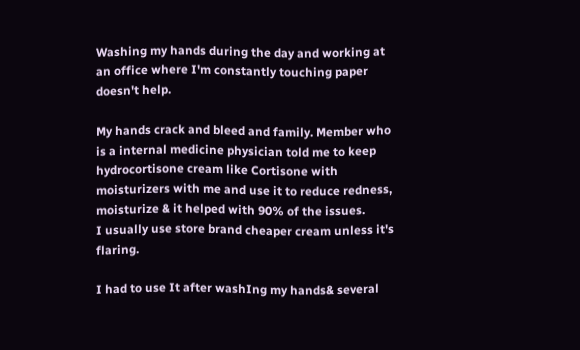Washing my hands during the day and working at an office where I'm constantly touching paper doesn't help.

My hands crack and bleed and family. Member who is a internal medicine physician told me to keep hydrocortisone cream like Cortisone with moisturizers with me and use it to reduce redness, moisturize & it helped with 90% of the issues.
I usually use store brand cheaper cream unless it's flaring.

I had to use It after washIng my hands& several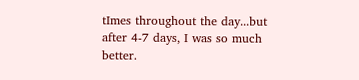tImes throughout the day...but after 4-7 days, I was so much better.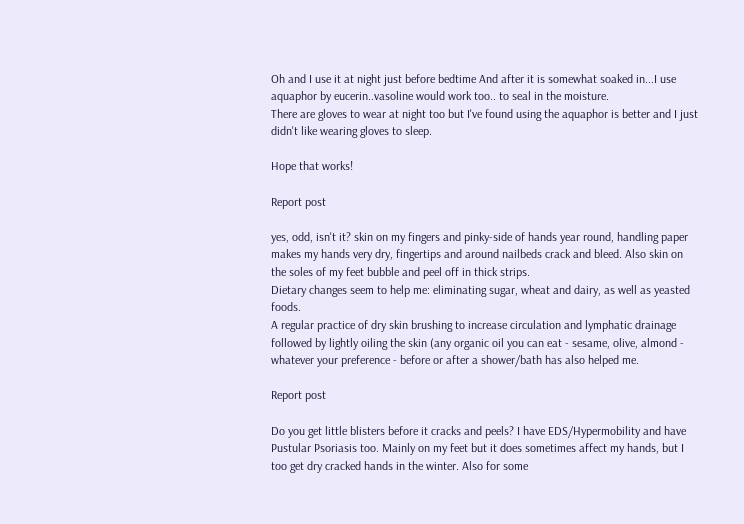Oh and I use it at night just before bedtime And after it is somewhat soaked in...I use aquaphor by eucerin..vasoline would work too.. to seal in the moisture.
There are gloves to wear at night too but I've found using the aquaphor is better and I just didn't like wearing gloves to sleep.

Hope that works!

Report post

yes, odd, isn't it? skin on my fingers and pinky-side of hands year round, handling paper makes my hands very dry, fingertips and around nailbeds crack and bleed. Also skin on the soles of my feet bubble and peel off in thick strips.
Dietary changes seem to help me: eliminating sugar, wheat and dairy, as well as yeasted foods.
A regular practice of dry skin brushing to increase circulation and lymphatic drainage followed by lightly oiling the skin (any organic oil you can eat - sesame, olive, almond - whatever your preference - before or after a shower/bath has also helped me.

Report post

Do you get little blisters before it cracks and peels? I have EDS/Hypermobility and have Pustular Psoriasis too. Mainly on my feet but it does sometimes affect my hands, but I too get dry cracked hands in the winter. Also for some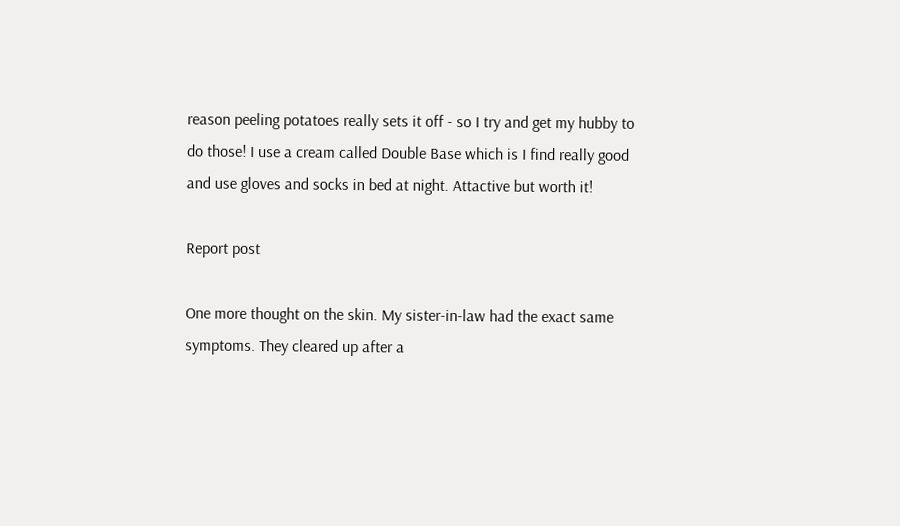reason peeling potatoes really sets it off - so I try and get my hubby to do those! I use a cream called Double Base which is I find really good and use gloves and socks in bed at night. Attactive but worth it!

Report post

One more thought on the skin. My sister-in-law had the exact same symptoms. They cleared up after a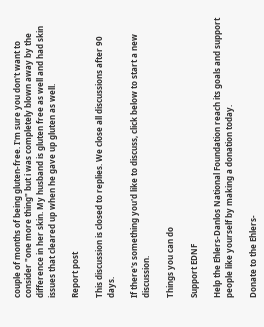couple of months of being gluten-free. I'm sure you don't want to consider "one more thing" but i was completely blown away by the difference in her skin. My husband is gluten free as well and had skin issues that cleared up when he gave up gluten as well.

Report post

This discussion is closed to replies. We close all discussions after 90 days.

If there's something you'd like to discuss, click below to start a new discussion.

Things you can do

Support EDNF

Help the Ehlers-Danlos National Foundation reach its goals and support people like yourself by making a donation today.

Donate to the Ehlers-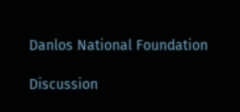Danlos National Foundation

Discussion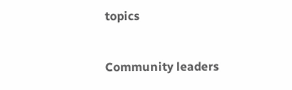topics

Community leaders